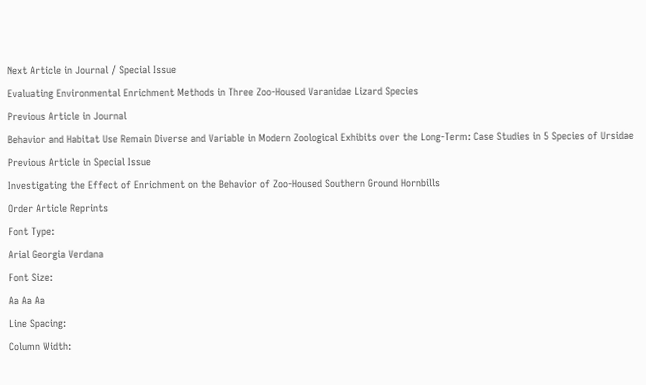Next Article in Journal / Special Issue
Evaluating Environmental Enrichment Methods in Three Zoo-Housed Varanidae Lizard Species
Previous Article in Journal
Behavior and Habitat Use Remain Diverse and Variable in Modern Zoological Exhibits over the Long-Term: Case Studies in 5 Species of Ursidae
Previous Article in Special Issue
Investigating the Effect of Enrichment on the Behavior of Zoo-Housed Southern Ground Hornbills
Order Article Reprints
Font Type:
Arial Georgia Verdana
Font Size:
Aa Aa Aa
Line Spacing:
Column Width: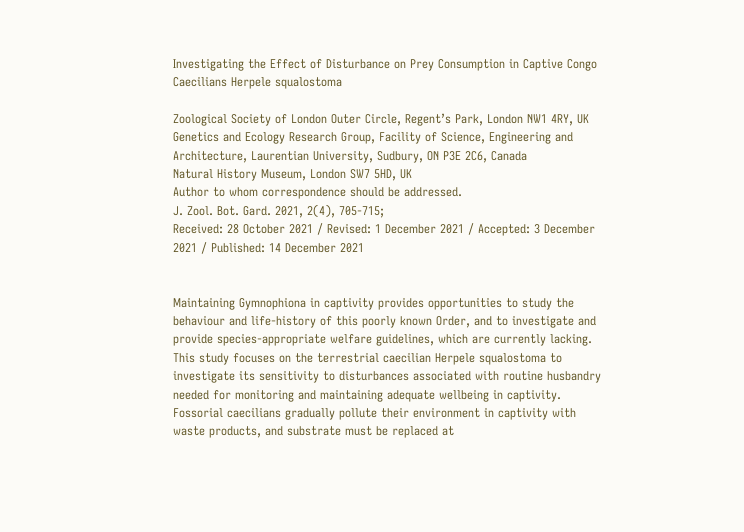Investigating the Effect of Disturbance on Prey Consumption in Captive Congo Caecilians Herpele squalostoma

Zoological Society of London Outer Circle, Regent’s Park, London NW1 4RY, UK
Genetics and Ecology Research Group, Facility of Science, Engineering and Architecture, Laurentian University, Sudbury, ON P3E 2C6, Canada
Natural History Museum, London SW7 5HD, UK
Author to whom correspondence should be addressed.
J. Zool. Bot. Gard. 2021, 2(4), 705-715;
Received: 28 October 2021 / Revised: 1 December 2021 / Accepted: 3 December 2021 / Published: 14 December 2021


Maintaining Gymnophiona in captivity provides opportunities to study the behaviour and life-history of this poorly known Order, and to investigate and provide species-appropriate welfare guidelines, which are currently lacking. This study focuses on the terrestrial caecilian Herpele squalostoma to investigate its sensitivity to disturbances associated with routine husbandry needed for monitoring and maintaining adequate wellbeing in captivity. Fossorial caecilians gradually pollute their environment in captivity with waste products, and substrate must be replaced at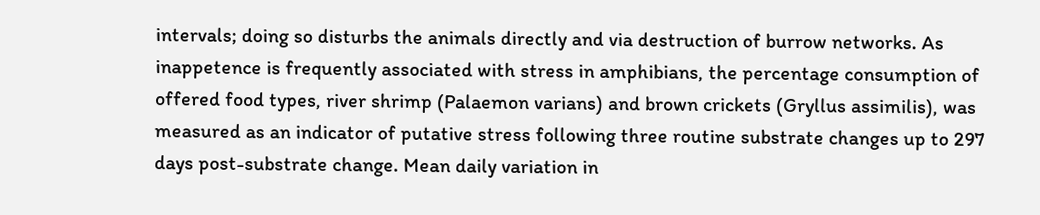intervals; doing so disturbs the animals directly and via destruction of burrow networks. As inappetence is frequently associated with stress in amphibians, the percentage consumption of offered food types, river shrimp (Palaemon varians) and brown crickets (Gryllus assimilis), was measured as an indicator of putative stress following three routine substrate changes up to 297 days post-substrate change. Mean daily variation in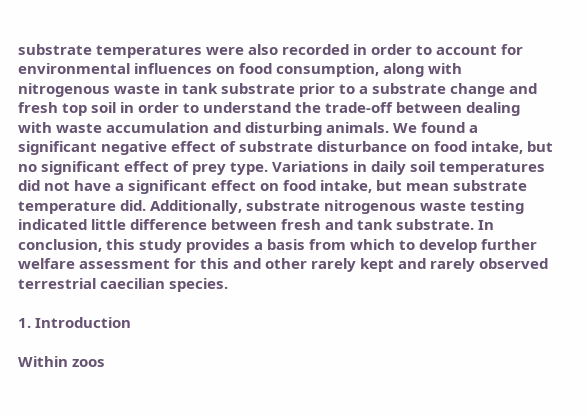substrate temperatures were also recorded in order to account for environmental influences on food consumption, along with nitrogenous waste in tank substrate prior to a substrate change and fresh top soil in order to understand the trade-off between dealing with waste accumulation and disturbing animals. We found a significant negative effect of substrate disturbance on food intake, but no significant effect of prey type. Variations in daily soil temperatures did not have a significant effect on food intake, but mean substrate temperature did. Additionally, substrate nitrogenous waste testing indicated little difference between fresh and tank substrate. In conclusion, this study provides a basis from which to develop further welfare assessment for this and other rarely kept and rarely observed terrestrial caecilian species.

1. Introduction

Within zoos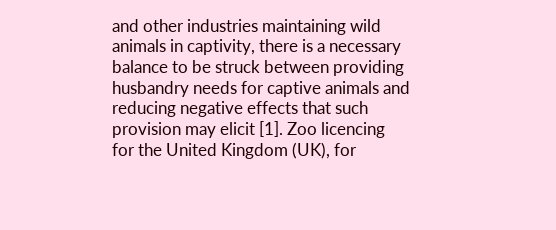and other industries maintaining wild animals in captivity, there is a necessary balance to be struck between providing husbandry needs for captive animals and reducing negative effects that such provision may elicit [1]. Zoo licencing for the United Kingdom (UK), for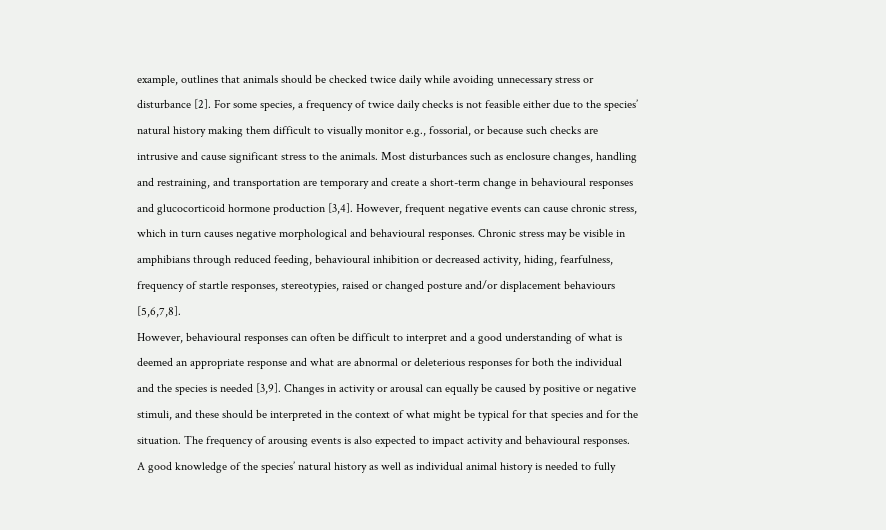example, outlines that animals should be checked twice daily while avoiding unnecessary stress or disturbance [2]. For some species, a frequency of twice daily checks is not feasible either due to the species’ natural history making them difficult to visually monitor e.g., fossorial, or because such checks are intrusive and cause significant stress to the animals. Most disturbances such as enclosure changes, handling and restraining, and transportation are temporary and create a short-term change in behavioural responses and glucocorticoid hormone production [3,4]. However, frequent negative events can cause chronic stress, which in turn causes negative morphological and behavioural responses. Chronic stress may be visible in amphibians through reduced feeding, behavioural inhibition or decreased activity, hiding, fearfulness, frequency of startle responses, stereotypies, raised or changed posture and/or displacement behaviours [5,6,7,8].
However, behavioural responses can often be difficult to interpret and a good understanding of what is deemed an appropriate response and what are abnormal or deleterious responses for both the individual and the species is needed [3,9]. Changes in activity or arousal can equally be caused by positive or negative stimuli, and these should be interpreted in the context of what might be typical for that species and for the situation. The frequency of arousing events is also expected to impact activity and behavioural responses. A good knowledge of the species’ natural history as well as individual animal history is needed to fully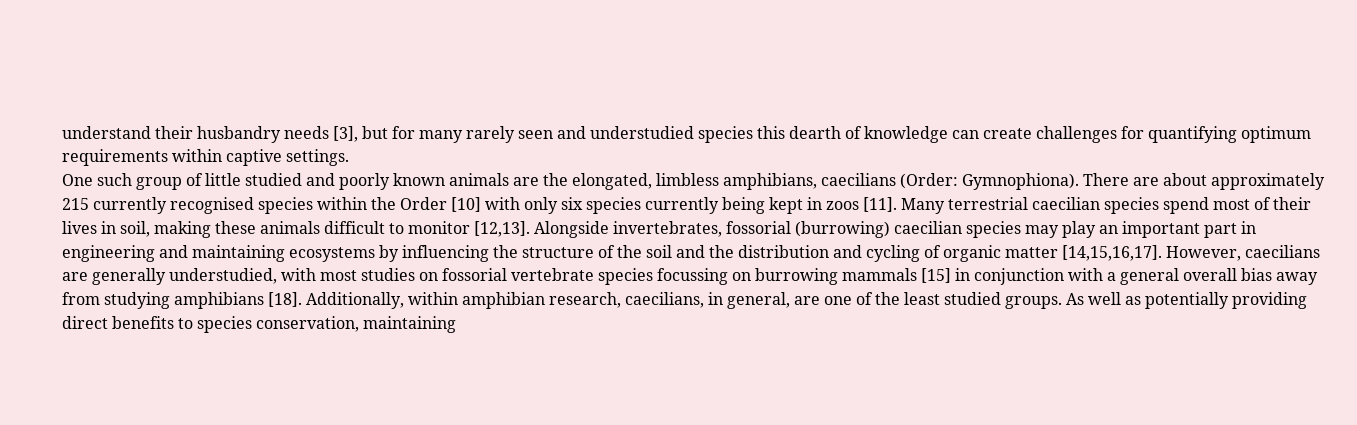understand their husbandry needs [3], but for many rarely seen and understudied species this dearth of knowledge can create challenges for quantifying optimum requirements within captive settings.
One such group of little studied and poorly known animals are the elongated, limbless amphibians, caecilians (Order: Gymnophiona). There are about approximately 215 currently recognised species within the Order [10] with only six species currently being kept in zoos [11]. Many terrestrial caecilian species spend most of their lives in soil, making these animals difficult to monitor [12,13]. Alongside invertebrates, fossorial (burrowing) caecilian species may play an important part in engineering and maintaining ecosystems by influencing the structure of the soil and the distribution and cycling of organic matter [14,15,16,17]. However, caecilians are generally understudied, with most studies on fossorial vertebrate species focussing on burrowing mammals [15] in conjunction with a general overall bias away from studying amphibians [18]. Additionally, within amphibian research, caecilians, in general, are one of the least studied groups. As well as potentially providing direct benefits to species conservation, maintaining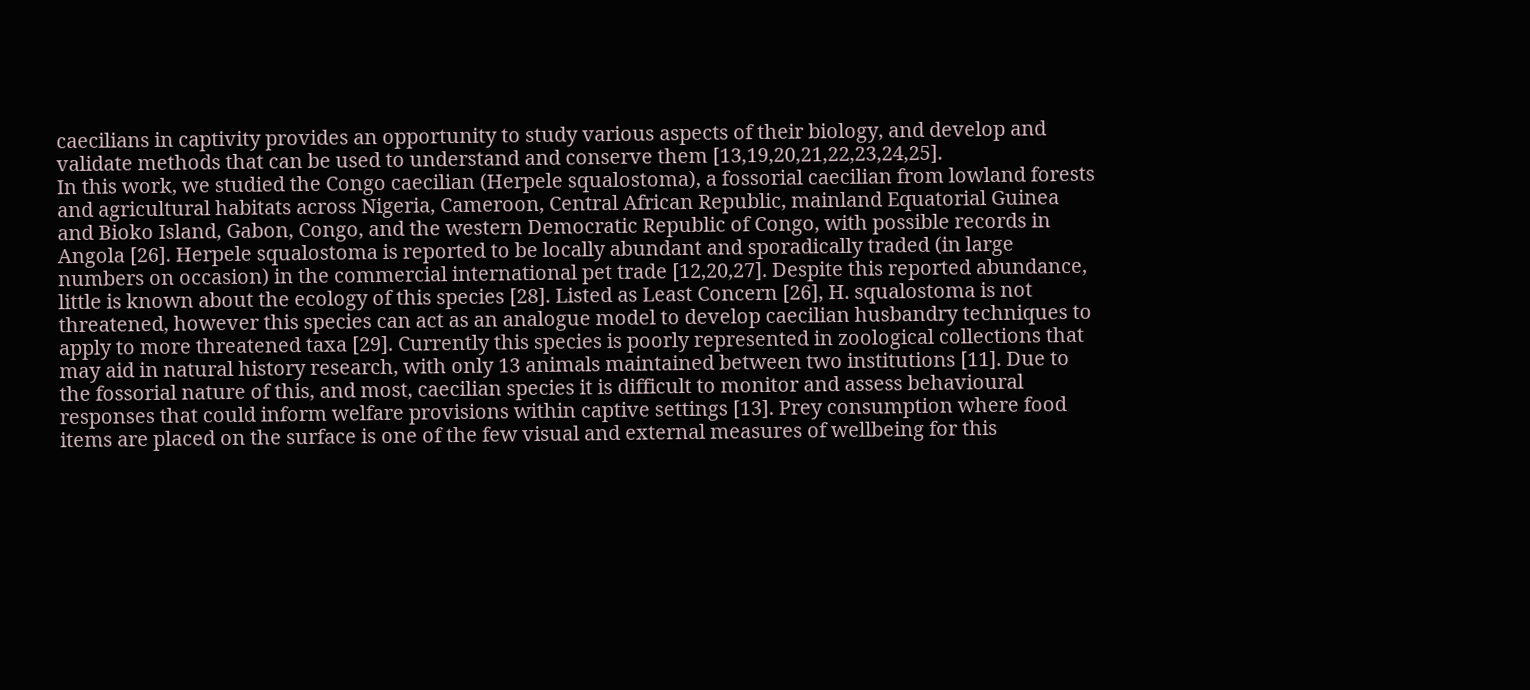caecilians in captivity provides an opportunity to study various aspects of their biology, and develop and validate methods that can be used to understand and conserve them [13,19,20,21,22,23,24,25].
In this work, we studied the Congo caecilian (Herpele squalostoma), a fossorial caecilian from lowland forests and agricultural habitats across Nigeria, Cameroon, Central African Republic, mainland Equatorial Guinea and Bioko Island, Gabon, Congo, and the western Democratic Republic of Congo, with possible records in Angola [26]. Herpele squalostoma is reported to be locally abundant and sporadically traded (in large numbers on occasion) in the commercial international pet trade [12,20,27]. Despite this reported abundance, little is known about the ecology of this species [28]. Listed as Least Concern [26], H. squalostoma is not threatened, however this species can act as an analogue model to develop caecilian husbandry techniques to apply to more threatened taxa [29]. Currently this species is poorly represented in zoological collections that may aid in natural history research, with only 13 animals maintained between two institutions [11]. Due to the fossorial nature of this, and most, caecilian species it is difficult to monitor and assess behavioural responses that could inform welfare provisions within captive settings [13]. Prey consumption where food items are placed on the surface is one of the few visual and external measures of wellbeing for this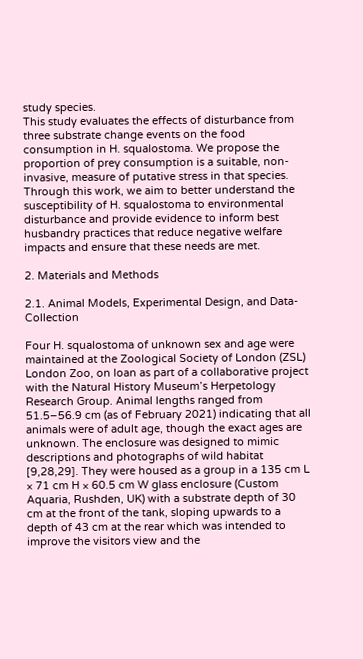study species.
This study evaluates the effects of disturbance from three substrate change events on the food consumption in H. squalostoma. We propose the proportion of prey consumption is a suitable, non-invasive, measure of putative stress in that species. Through this work, we aim to better understand the susceptibility of H. squalostoma to environmental disturbance and provide evidence to inform best husbandry practices that reduce negative welfare impacts and ensure that these needs are met.

2. Materials and Methods

2.1. Animal Models, Experimental Design, and Data-Collection

Four H. squalostoma of unknown sex and age were maintained at the Zoological Society of London (ZSL) London Zoo, on loan as part of a collaborative project with the Natural History Museum’s Herpetology Research Group. Animal lengths ranged from 51.5–56.9 cm (as of February 2021) indicating that all animals were of adult age, though the exact ages are unknown. The enclosure was designed to mimic descriptions and photographs of wild habitat [9,28,29]. They were housed as a group in a 135 cm L × 71 cm H × 60.5 cm W glass enclosure (Custom Aquaria, Rushden, UK) with a substrate depth of 30 cm at the front of the tank, sloping upwards to a depth of 43 cm at the rear which was intended to improve the visitors view and the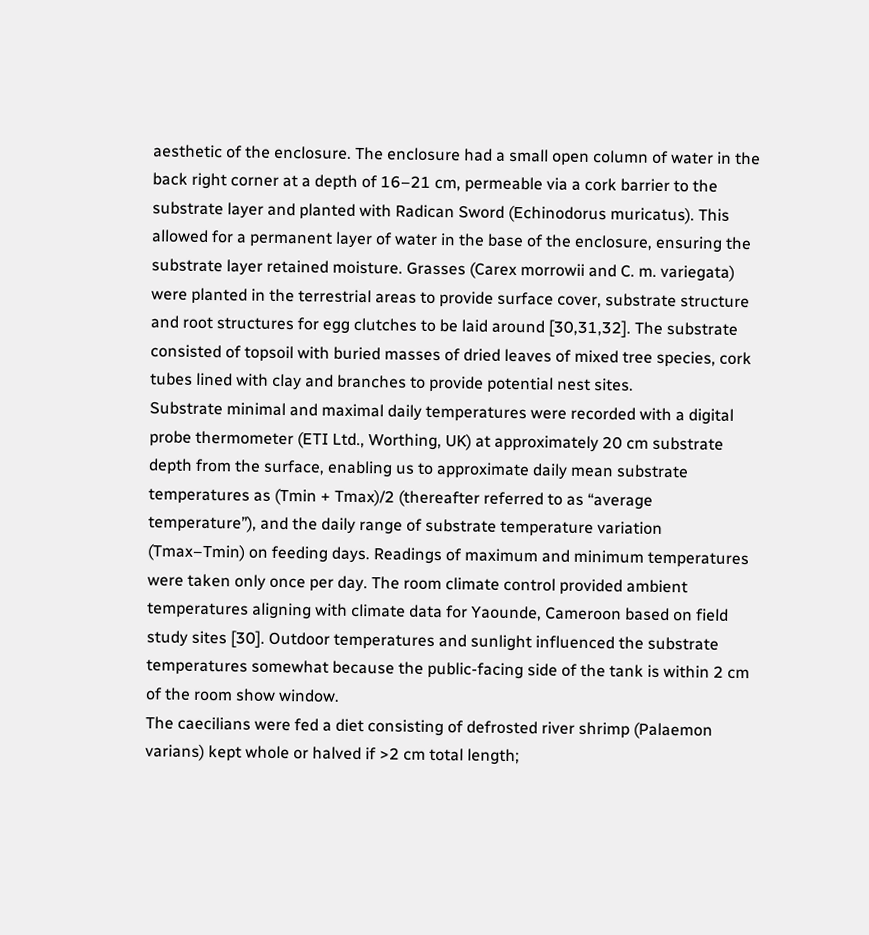aesthetic of the enclosure. The enclosure had a small open column of water in the back right corner at a depth of 16–21 cm, permeable via a cork barrier to the substrate layer and planted with Radican Sword (Echinodorus muricatus). This allowed for a permanent layer of water in the base of the enclosure, ensuring the substrate layer retained moisture. Grasses (Carex morrowii and C. m. variegata) were planted in the terrestrial areas to provide surface cover, substrate structure and root structures for egg clutches to be laid around [30,31,32]. The substrate consisted of topsoil with buried masses of dried leaves of mixed tree species, cork tubes lined with clay and branches to provide potential nest sites.
Substrate minimal and maximal daily temperatures were recorded with a digital probe thermometer (ETI Ltd., Worthing, UK) at approximately 20 cm substrate depth from the surface, enabling us to approximate daily mean substrate temperatures as (Tmin + Tmax)/2 (thereafter referred to as “average temperature”), and the daily range of substrate temperature variation (Tmax–Tmin) on feeding days. Readings of maximum and minimum temperatures were taken only once per day. The room climate control provided ambient temperatures aligning with climate data for Yaounde, Cameroon based on field study sites [30]. Outdoor temperatures and sunlight influenced the substrate temperatures somewhat because the public-facing side of the tank is within 2 cm of the room show window.
The caecilians were fed a diet consisting of defrosted river shrimp (Palaemon varians) kept whole or halved if >2 cm total length;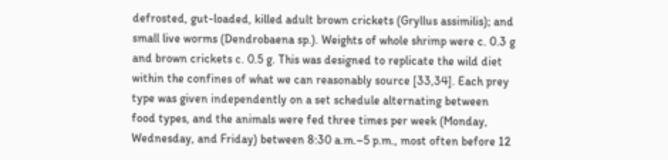defrosted, gut-loaded, killed adult brown crickets (Gryllus assimilis); and small live worms (Dendrobaena sp.). Weights of whole shrimp were c. 0.3 g and brown crickets c. 0.5 g. This was designed to replicate the wild diet within the confines of what we can reasonably source [33,34]. Each prey type was given independently on a set schedule alternating between food types, and the animals were fed three times per week (Monday, Wednesday, and Friday) between 8:30 a.m.–5 p.m., most often before 12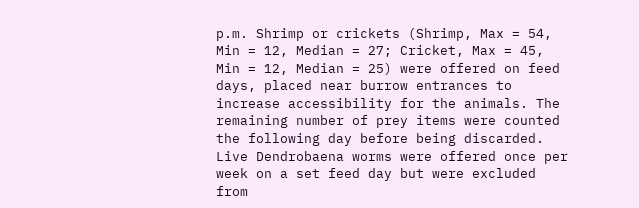p.m. Shrimp or crickets (Shrimp, Max = 54, Min = 12, Median = 27; Cricket, Max = 45, Min = 12, Median = 25) were offered on feed days, placed near burrow entrances to increase accessibility for the animals. The remaining number of prey items were counted the following day before being discarded. Live Dendrobaena worms were offered once per week on a set feed day but were excluded from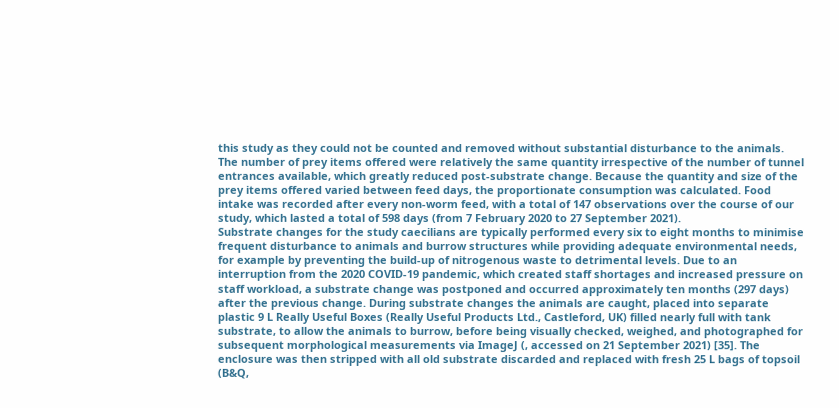this study as they could not be counted and removed without substantial disturbance to the animals. The number of prey items offered were relatively the same quantity irrespective of the number of tunnel entrances available, which greatly reduced post-substrate change. Because the quantity and size of the prey items offered varied between feed days, the proportionate consumption was calculated. Food intake was recorded after every non-worm feed, with a total of 147 observations over the course of our study, which lasted a total of 598 days (from 7 February 2020 to 27 September 2021).
Substrate changes for the study caecilians are typically performed every six to eight months to minimise frequent disturbance to animals and burrow structures while providing adequate environmental needs, for example by preventing the build-up of nitrogenous waste to detrimental levels. Due to an interruption from the 2020 COVID-19 pandemic, which created staff shortages and increased pressure on staff workload, a substrate change was postponed and occurred approximately ten months (297 days) after the previous change. During substrate changes the animals are caught, placed into separate plastic 9 L Really Useful Boxes (Really Useful Products Ltd., Castleford, UK) filled nearly full with tank substrate, to allow the animals to burrow, before being visually checked, weighed, and photographed for subsequent morphological measurements via ImageJ (, accessed on 21 September 2021) [35]. The enclosure was then stripped with all old substrate discarded and replaced with fresh 25 L bags of topsoil (B&Q,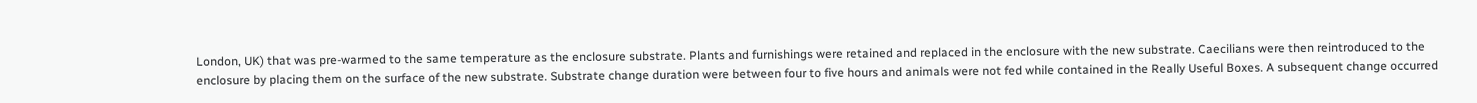London, UK) that was pre-warmed to the same temperature as the enclosure substrate. Plants and furnishings were retained and replaced in the enclosure with the new substrate. Caecilians were then reintroduced to the enclosure by placing them on the surface of the new substrate. Substrate change duration were between four to five hours and animals were not fed while contained in the Really Useful Boxes. A subsequent change occurred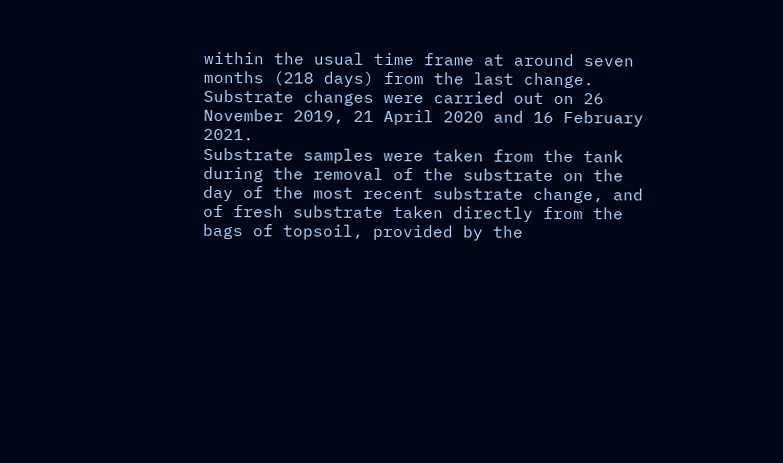within the usual time frame at around seven months (218 days) from the last change. Substrate changes were carried out on 26 November 2019, 21 April 2020 and 16 February 2021.
Substrate samples were taken from the tank during the removal of the substrate on the day of the most recent substrate change, and of fresh substrate taken directly from the bags of topsoil, provided by the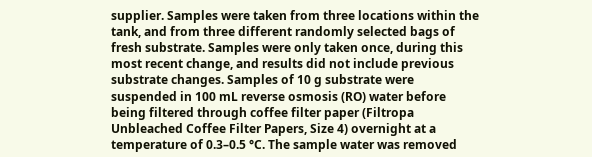supplier. Samples were taken from three locations within the tank, and from three different randomly selected bags of fresh substrate. Samples were only taken once, during this most recent change, and results did not include previous substrate changes. Samples of 10 g substrate were suspended in 100 mL reverse osmosis (RO) water before being filtered through coffee filter paper (Filtropa Unbleached Coffee Filter Papers, Size 4) overnight at a temperature of 0.3–0.5 °C. The sample water was removed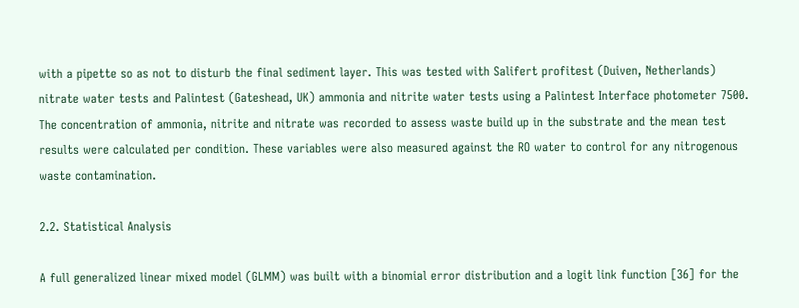with a pipette so as not to disturb the final sediment layer. This was tested with Salifert profitest (Duiven, Netherlands) nitrate water tests and Palintest (Gateshead, UK) ammonia and nitrite water tests using a Palintest Interface photometer 7500. The concentration of ammonia, nitrite and nitrate was recorded to assess waste build up in the substrate and the mean test results were calculated per condition. These variables were also measured against the RO water to control for any nitrogenous waste contamination.

2.2. Statistical Analysis

A full generalized linear mixed model (GLMM) was built with a binomial error distribution and a logit link function [36] for the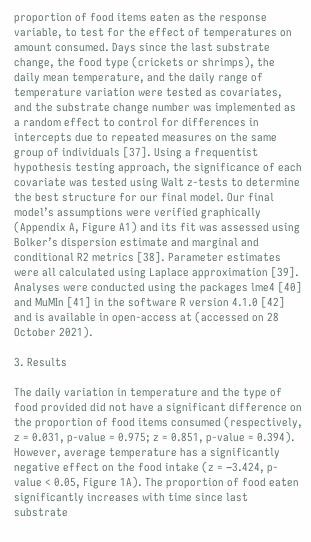proportion of food items eaten as the response variable, to test for the effect of temperatures on amount consumed. Days since the last substrate change, the food type (crickets or shrimps), the daily mean temperature, and the daily range of temperature variation were tested as covariates, and the substrate change number was implemented as a random effect to control for differences in intercepts due to repeated measures on the same group of individuals [37]. Using a frequentist hypothesis testing approach, the significance of each covariate was tested using Walt z-tests to determine the best structure for our final model. Our final model’s assumptions were verified graphically (Appendix A, Figure A1) and its fit was assessed using Bolker’s dispersion estimate and marginal and conditional R2 metrics [38]. Parameter estimates were all calculated using Laplace approximation [39]. Analyses were conducted using the packages lme4 [40] and MuMIn [41] in the software R version 4.1.0 [42] and is available in open-access at (accessed on 28 October 2021).

3. Results

The daily variation in temperature and the type of food provided did not have a significant difference on the proportion of food items consumed (respectively, z = 0.031, p-value = 0.975; z = 0.851, p-value = 0.394). However, average temperature has a significantly negative effect on the food intake (z = −3.424, p-value < 0.05, Figure 1A). The proportion of food eaten significantly increases with time since last substrate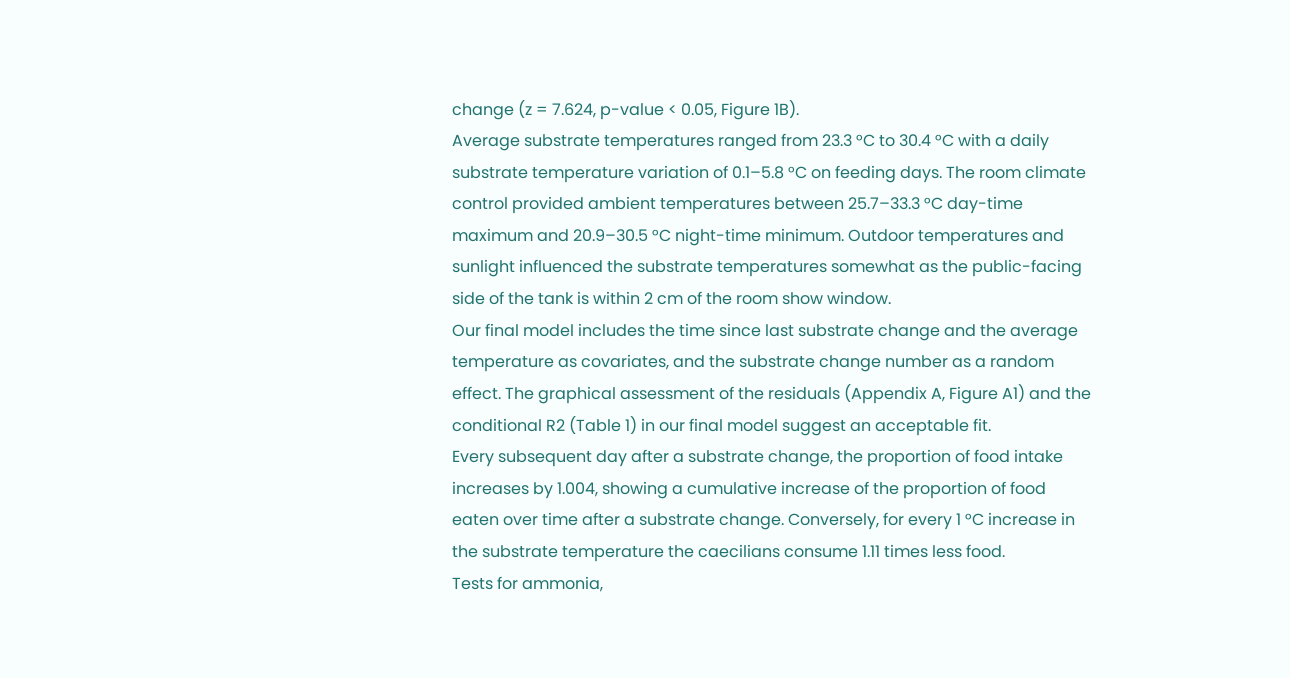change (z = 7.624, p-value < 0.05, Figure 1B).
Average substrate temperatures ranged from 23.3 °C to 30.4 °C with a daily substrate temperature variation of 0.1–5.8 °C on feeding days. The room climate control provided ambient temperatures between 25.7–33.3 °C day-time maximum and 20.9–30.5 °C night-time minimum. Outdoor temperatures and sunlight influenced the substrate temperatures somewhat as the public-facing side of the tank is within 2 cm of the room show window.
Our final model includes the time since last substrate change and the average temperature as covariates, and the substrate change number as a random effect. The graphical assessment of the residuals (Appendix A, Figure A1) and the conditional R2 (Table 1) in our final model suggest an acceptable fit.
Every subsequent day after a substrate change, the proportion of food intake increases by 1.004, showing a cumulative increase of the proportion of food eaten over time after a substrate change. Conversely, for every 1 °C increase in the substrate temperature the caecilians consume 1.11 times less food.
Tests for ammonia,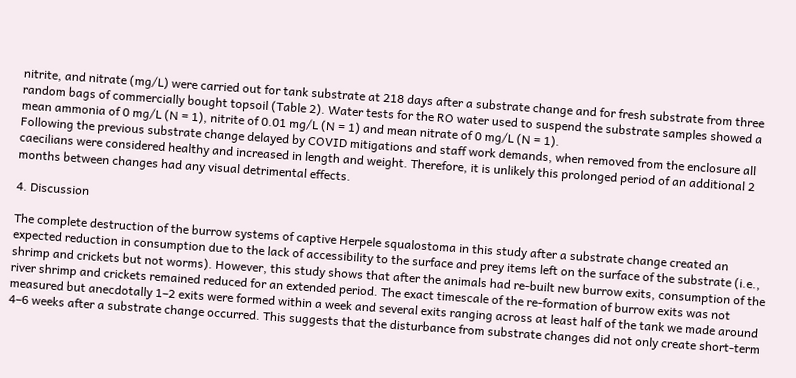nitrite, and nitrate (mg/L) were carried out for tank substrate at 218 days after a substrate change and for fresh substrate from three random bags of commercially bought topsoil (Table 2). Water tests for the RO water used to suspend the substrate samples showed a mean ammonia of 0 mg/L (N = 1), nitrite of 0.01 mg/L (N = 1) and mean nitrate of 0 mg/L (N = 1).
Following the previous substrate change delayed by COVID mitigations and staff work demands, when removed from the enclosure all caecilians were considered healthy and increased in length and weight. Therefore, it is unlikely this prolonged period of an additional 2 months between changes had any visual detrimental effects.

4. Discussion

The complete destruction of the burrow systems of captive Herpele squalostoma in this study after a substrate change created an expected reduction in consumption due to the lack of accessibility to the surface and prey items left on the surface of the substrate (i.e., shrimp and crickets but not worms). However, this study shows that after the animals had re-built new burrow exits, consumption of the river shrimp and crickets remained reduced for an extended period. The exact timescale of the re-formation of burrow exits was not measured but anecdotally 1–2 exits were formed within a week and several exits ranging across at least half of the tank we made around 4–6 weeks after a substrate change occurred. This suggests that the disturbance from substrate changes did not only create short-term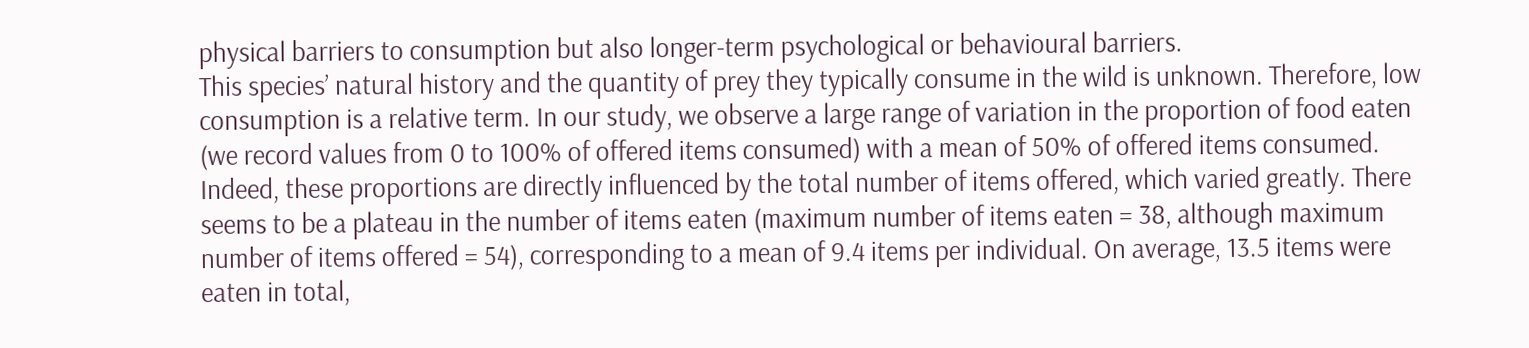physical barriers to consumption but also longer-term psychological or behavioural barriers.
This species’ natural history and the quantity of prey they typically consume in the wild is unknown. Therefore, low consumption is a relative term. In our study, we observe a large range of variation in the proportion of food eaten (we record values from 0 to 100% of offered items consumed) with a mean of 50% of offered items consumed. Indeed, these proportions are directly influenced by the total number of items offered, which varied greatly. There seems to be a plateau in the number of items eaten (maximum number of items eaten = 38, although maximum number of items offered = 54), corresponding to a mean of 9.4 items per individual. On average, 13.5 items were eaten in total,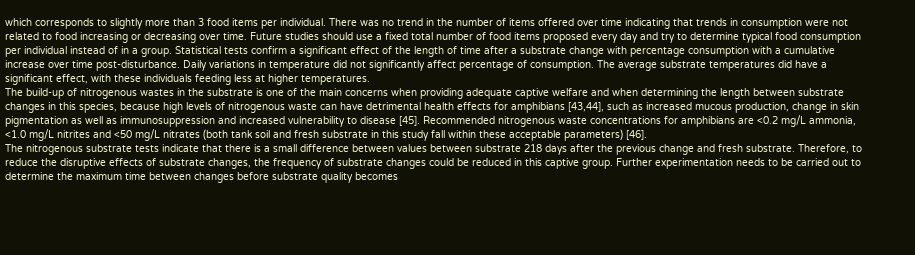which corresponds to slightly more than 3 food items per individual. There was no trend in the number of items offered over time indicating that trends in consumption were not related to food increasing or decreasing over time. Future studies should use a fixed total number of food items proposed every day and try to determine typical food consumption per individual instead of in a group. Statistical tests confirm a significant effect of the length of time after a substrate change with percentage consumption with a cumulative increase over time post-disturbance. Daily variations in temperature did not significantly affect percentage of consumption. The average substrate temperatures did have a significant effect, with these individuals feeding less at higher temperatures.
The build-up of nitrogenous wastes in the substrate is one of the main concerns when providing adequate captive welfare and when determining the length between substrate changes in this species, because high levels of nitrogenous waste can have detrimental health effects for amphibians [43,44], such as increased mucous production, change in skin pigmentation as well as immunosuppression and increased vulnerability to disease [45]. Recommended nitrogenous waste concentrations for amphibians are <0.2 mg/L ammonia, <1.0 mg/L nitrites and <50 mg/L nitrates (both tank soil and fresh substrate in this study fall within these acceptable parameters) [46].
The nitrogenous substrate tests indicate that there is a small difference between values between substrate 218 days after the previous change and fresh substrate. Therefore, to reduce the disruptive effects of substrate changes, the frequency of substrate changes could be reduced in this captive group. Further experimentation needs to be carried out to determine the maximum time between changes before substrate quality becomes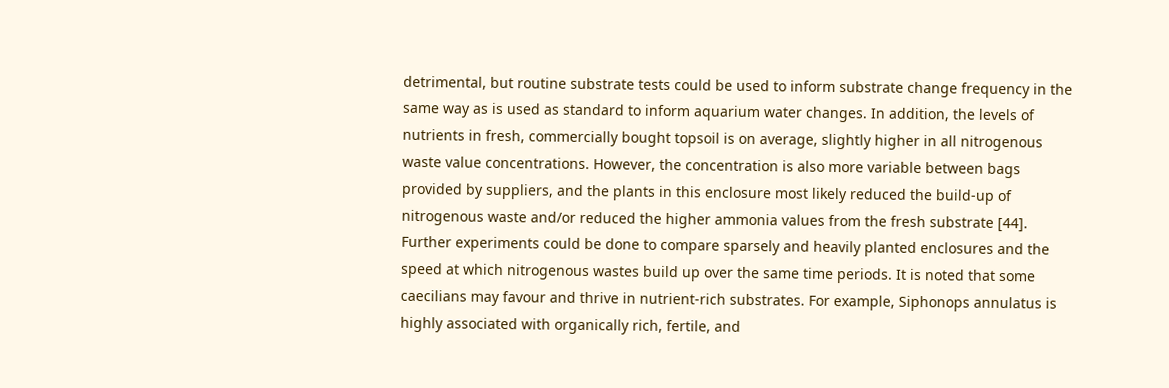detrimental, but routine substrate tests could be used to inform substrate change frequency in the same way as is used as standard to inform aquarium water changes. In addition, the levels of nutrients in fresh, commercially bought topsoil is on average, slightly higher in all nitrogenous waste value concentrations. However, the concentration is also more variable between bags provided by suppliers, and the plants in this enclosure most likely reduced the build-up of nitrogenous waste and/or reduced the higher ammonia values from the fresh substrate [44]. Further experiments could be done to compare sparsely and heavily planted enclosures and the speed at which nitrogenous wastes build up over the same time periods. It is noted that some caecilians may favour and thrive in nutrient-rich substrates. For example, Siphonops annulatus is highly associated with organically rich, fertile, and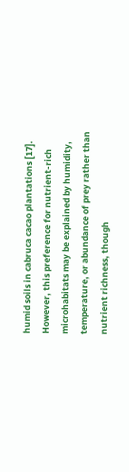humid soils in cabruca cacao plantations [17]. However, this preference for nutrient-rich microhabitats may be explained by humidity, temperature, or abundance of prey rather than nutrient richness, though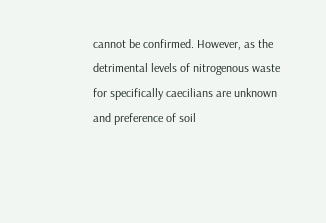cannot be confirmed. However, as the detrimental levels of nitrogenous waste for specifically caecilians are unknown and preference of soil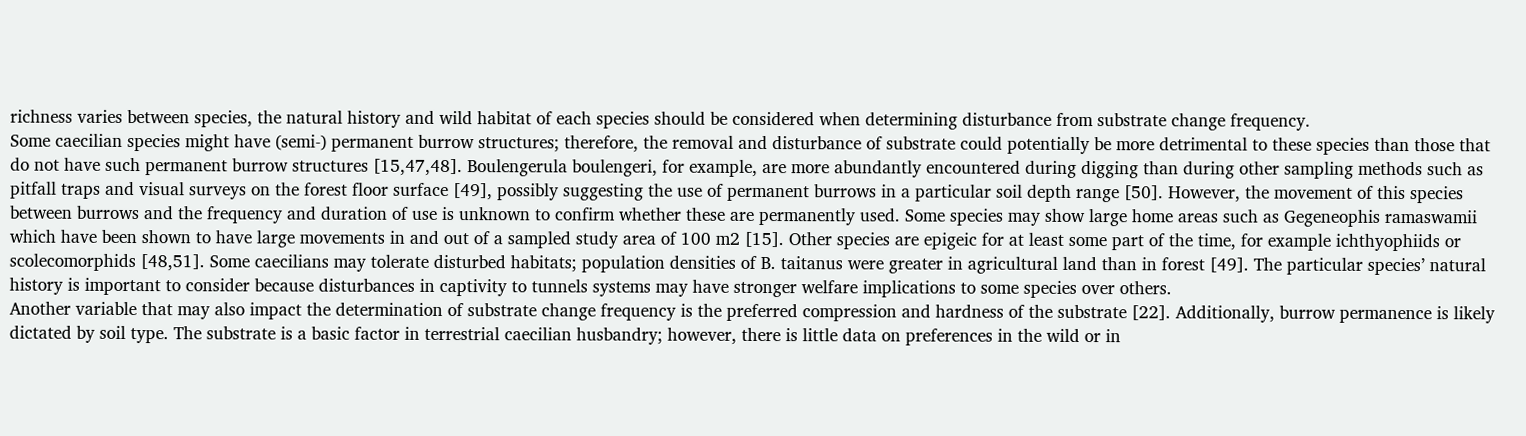richness varies between species, the natural history and wild habitat of each species should be considered when determining disturbance from substrate change frequency.
Some caecilian species might have (semi-) permanent burrow structures; therefore, the removal and disturbance of substrate could potentially be more detrimental to these species than those that do not have such permanent burrow structures [15,47,48]. Boulengerula boulengeri, for example, are more abundantly encountered during digging than during other sampling methods such as pitfall traps and visual surveys on the forest floor surface [49], possibly suggesting the use of permanent burrows in a particular soil depth range [50]. However, the movement of this species between burrows and the frequency and duration of use is unknown to confirm whether these are permanently used. Some species may show large home areas such as Gegeneophis ramaswamii which have been shown to have large movements in and out of a sampled study area of 100 m2 [15]. Other species are epigeic for at least some part of the time, for example ichthyophiids or scolecomorphids [48,51]. Some caecilians may tolerate disturbed habitats; population densities of B. taitanus were greater in agricultural land than in forest [49]. The particular species’ natural history is important to consider because disturbances in captivity to tunnels systems may have stronger welfare implications to some species over others.
Another variable that may also impact the determination of substrate change frequency is the preferred compression and hardness of the substrate [22]. Additionally, burrow permanence is likely dictated by soil type. The substrate is a basic factor in terrestrial caecilian husbandry; however, there is little data on preferences in the wild or in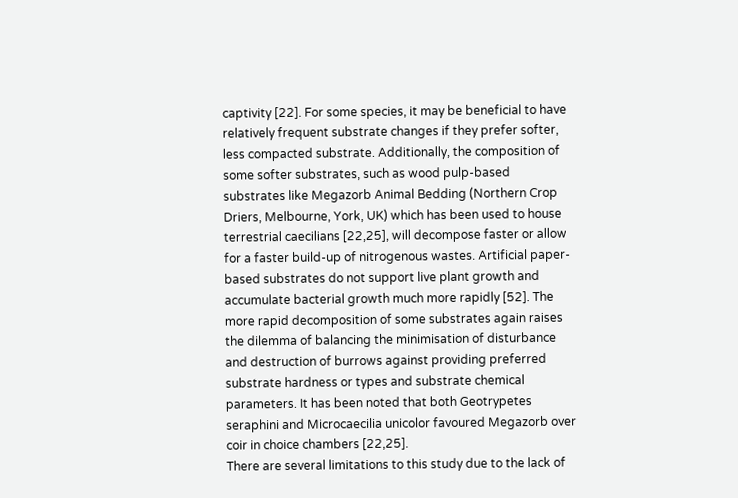captivity [22]. For some species, it may be beneficial to have relatively frequent substrate changes if they prefer softer, less compacted substrate. Additionally, the composition of some softer substrates, such as wood pulp-based substrates like Megazorb Animal Bedding (Northern Crop Driers, Melbourne, York, UK) which has been used to house terrestrial caecilians [22,25], will decompose faster or allow for a faster build-up of nitrogenous wastes. Artificial paper-based substrates do not support live plant growth and accumulate bacterial growth much more rapidly [52]. The more rapid decomposition of some substrates again raises the dilemma of balancing the minimisation of disturbance and destruction of burrows against providing preferred substrate hardness or types and substrate chemical parameters. It has been noted that both Geotrypetes seraphini and Microcaecilia unicolor favoured Megazorb over coir in choice chambers [22,25].
There are several limitations to this study due to the lack of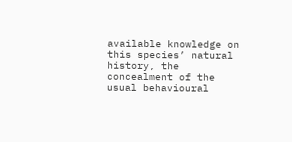available knowledge on this species’ natural history, the concealment of the usual behavioural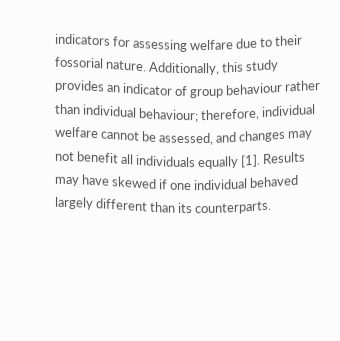indicators for assessing welfare due to their fossorial nature. Additionally, this study provides an indicator of group behaviour rather than individual behaviour; therefore, individual welfare cannot be assessed, and changes may not benefit all individuals equally [1]. Results may have skewed if one individual behaved largely different than its counterparts.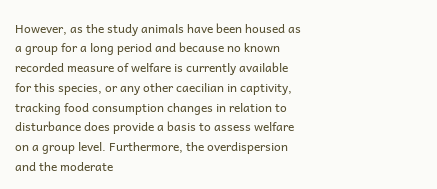However, as the study animals have been housed as a group for a long period and because no known recorded measure of welfare is currently available for this species, or any other caecilian in captivity, tracking food consumption changes in relation to disturbance does provide a basis to assess welfare on a group level. Furthermore, the overdispersion and the moderate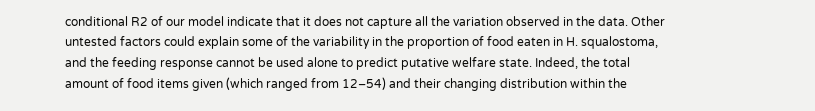conditional R2 of our model indicate that it does not capture all the variation observed in the data. Other untested factors could explain some of the variability in the proportion of food eaten in H. squalostoma, and the feeding response cannot be used alone to predict putative welfare state. Indeed, the total amount of food items given (which ranged from 12–54) and their changing distribution within the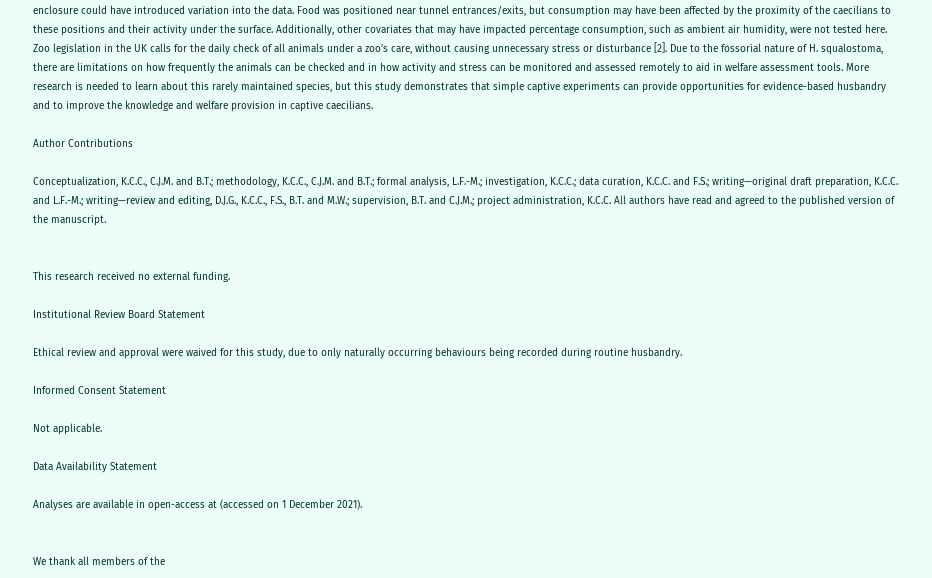enclosure could have introduced variation into the data. Food was positioned near tunnel entrances/exits, but consumption may have been affected by the proximity of the caecilians to these positions and their activity under the surface. Additionally, other covariates that may have impacted percentage consumption, such as ambient air humidity, were not tested here.
Zoo legislation in the UK calls for the daily check of all animals under a zoo’s care, without causing unnecessary stress or disturbance [2]. Due to the fossorial nature of H. squalostoma, there are limitations on how frequently the animals can be checked and in how activity and stress can be monitored and assessed remotely to aid in welfare assessment tools. More research is needed to learn about this rarely maintained species, but this study demonstrates that simple captive experiments can provide opportunities for evidence-based husbandry and to improve the knowledge and welfare provision in captive caecilians.

Author Contributions

Conceptualization, K.C.C., C.J.M. and B.T.; methodology, K.C.C., C.J.M. and B.T.; formal analysis, L.F.-M.; investigation, K.C.C.; data curation, K.C.C. and F.S.; writing—original draft preparation, K.C.C. and L.F.-M.; writing—review and editing, D.J.G., K.C.C., F.S., B.T. and M.W.; supervision, B.T. and C.J.M.; project administration, K.C.C. All authors have read and agreed to the published version of the manuscript.


This research received no external funding.

Institutional Review Board Statement

Ethical review and approval were waived for this study, due to only naturally occurring behaviours being recorded during routine husbandry.

Informed Consent Statement

Not applicable.

Data Availability Statement

Analyses are available in open-access at (accessed on 1 December 2021).


We thank all members of the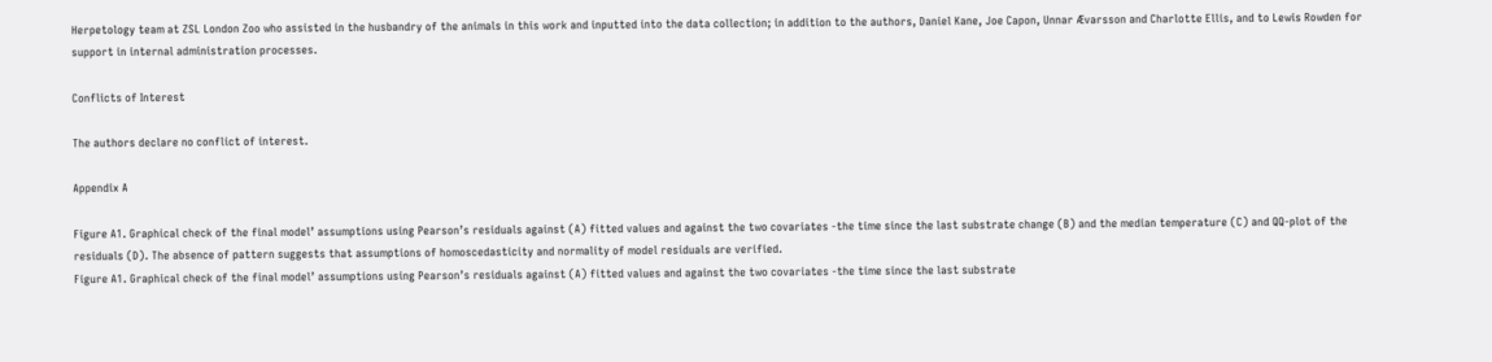Herpetology team at ZSL London Zoo who assisted in the husbandry of the animals in this work and inputted into the data collection; in addition to the authors, Daniel Kane, Joe Capon, Unnar Ævarsson and Charlotte Ellis, and to Lewis Rowden for support in internal administration processes.

Conflicts of Interest

The authors declare no conflict of interest.

Appendix A

Figure A1. Graphical check of the final model’ assumptions using Pearson’s residuals against (A) fitted values and against the two covariates -the time since the last substrate change (B) and the median temperature (C) and QQ-plot of the residuals (D). The absence of pattern suggests that assumptions of homoscedasticity and normality of model residuals are verified.
Figure A1. Graphical check of the final model’ assumptions using Pearson’s residuals against (A) fitted values and against the two covariates -the time since the last substrate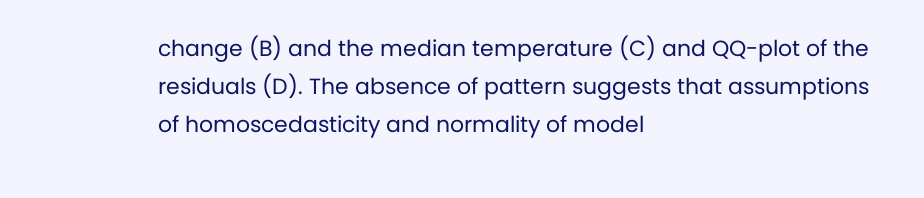change (B) and the median temperature (C) and QQ-plot of the residuals (D). The absence of pattern suggests that assumptions of homoscedasticity and normality of model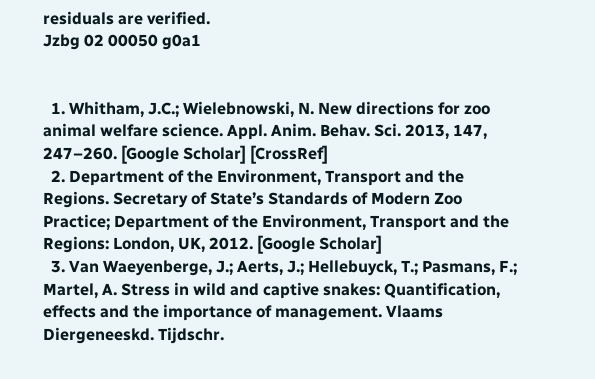residuals are verified.
Jzbg 02 00050 g0a1


  1. Whitham, J.C.; Wielebnowski, N. New directions for zoo animal welfare science. Appl. Anim. Behav. Sci. 2013, 147, 247–260. [Google Scholar] [CrossRef]
  2. Department of the Environment, Transport and the Regions. Secretary of State’s Standards of Modern Zoo Practice; Department of the Environment, Transport and the Regions: London, UK, 2012. [Google Scholar]
  3. Van Waeyenberge, J.; Aerts, J.; Hellebuyck, T.; Pasmans, F.; Martel, A. Stress in wild and captive snakes: Quantification, effects and the importance of management. Vlaams Diergeneeskd. Tijdschr.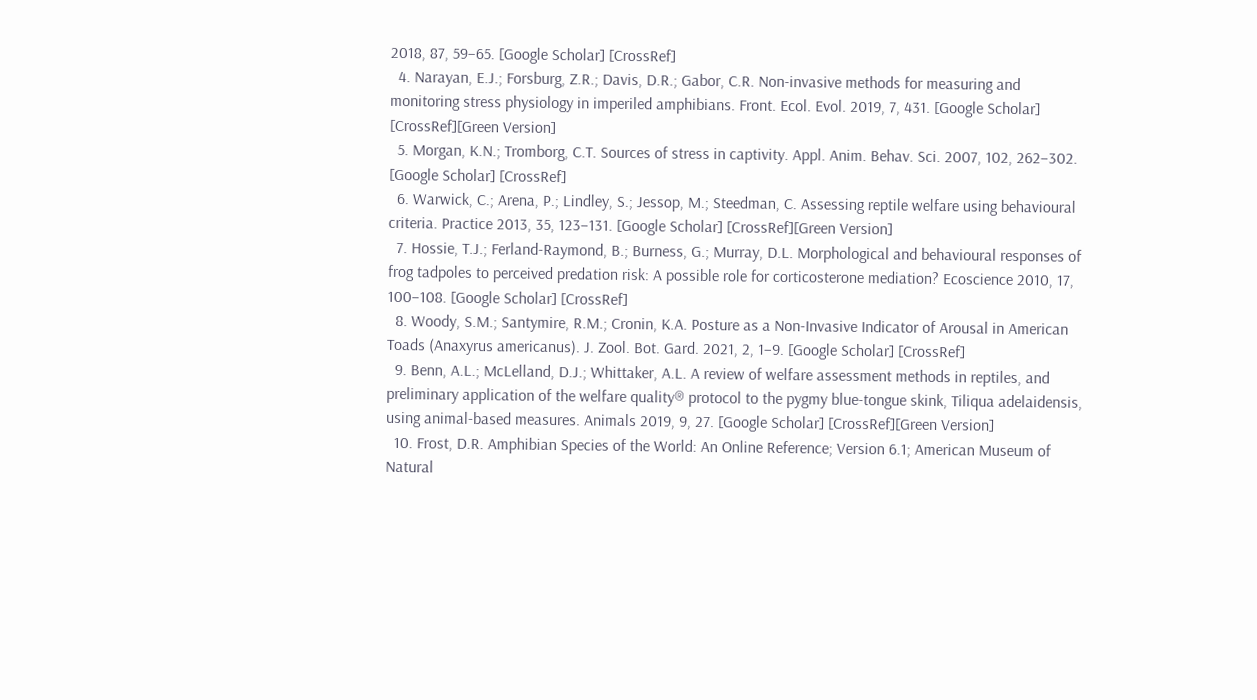2018, 87, 59–65. [Google Scholar] [CrossRef]
  4. Narayan, E.J.; Forsburg, Z.R.; Davis, D.R.; Gabor, C.R. Non-invasive methods for measuring and monitoring stress physiology in imperiled amphibians. Front. Ecol. Evol. 2019, 7, 431. [Google Scholar] [CrossRef][Green Version]
  5. Morgan, K.N.; Tromborg, C.T. Sources of stress in captivity. Appl. Anim. Behav. Sci. 2007, 102, 262–302. [Google Scholar] [CrossRef]
  6. Warwick, C.; Arena, P.; Lindley, S.; Jessop, M.; Steedman, C. Assessing reptile welfare using behavioural criteria. Practice 2013, 35, 123–131. [Google Scholar] [CrossRef][Green Version]
  7. Hossie, T.J.; Ferland-Raymond, B.; Burness, G.; Murray, D.L. Morphological and behavioural responses of frog tadpoles to perceived predation risk: A possible role for corticosterone mediation? Ecoscience 2010, 17, 100–108. [Google Scholar] [CrossRef]
  8. Woody, S.M.; Santymire, R.M.; Cronin, K.A. Posture as a Non-Invasive Indicator of Arousal in American Toads (Anaxyrus americanus). J. Zool. Bot. Gard. 2021, 2, 1–9. [Google Scholar] [CrossRef]
  9. Benn, A.L.; McLelland, D.J.; Whittaker, A.L. A review of welfare assessment methods in reptiles, and preliminary application of the welfare quality® protocol to the pygmy blue-tongue skink, Tiliqua adelaidensis, using animal-based measures. Animals 2019, 9, 27. [Google Scholar] [CrossRef][Green Version]
  10. Frost, D.R. Amphibian Species of the World: An Online Reference; Version 6.1; American Museum of Natural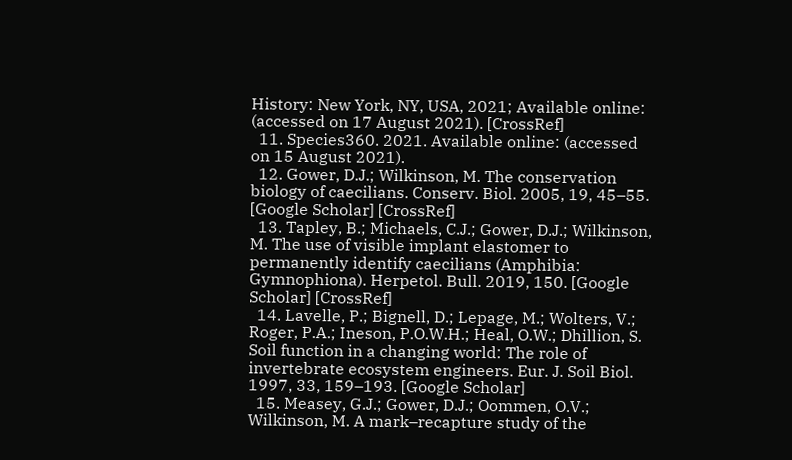History: New York, NY, USA, 2021; Available online: (accessed on 17 August 2021). [CrossRef]
  11. Species360. 2021. Available online: (accessed on 15 August 2021).
  12. Gower, D.J.; Wilkinson, M. The conservation biology of caecilians. Conserv. Biol. 2005, 19, 45–55. [Google Scholar] [CrossRef]
  13. Tapley, B.; Michaels, C.J.; Gower, D.J.; Wilkinson, M. The use of visible implant elastomer to permanently identify caecilians (Amphibia: Gymnophiona). Herpetol. Bull. 2019, 150. [Google Scholar] [CrossRef]
  14. Lavelle, P.; Bignell, D.; Lepage, M.; Wolters, V.; Roger, P.A.; Ineson, P.O.W.H.; Heal, O.W.; Dhillion, S. Soil function in a changing world: The role of invertebrate ecosystem engineers. Eur. J. Soil Biol. 1997, 33, 159–193. [Google Scholar]
  15. Measey, G.J.; Gower, D.J.; Oommen, O.V.; Wilkinson, M. A mark–recapture study of the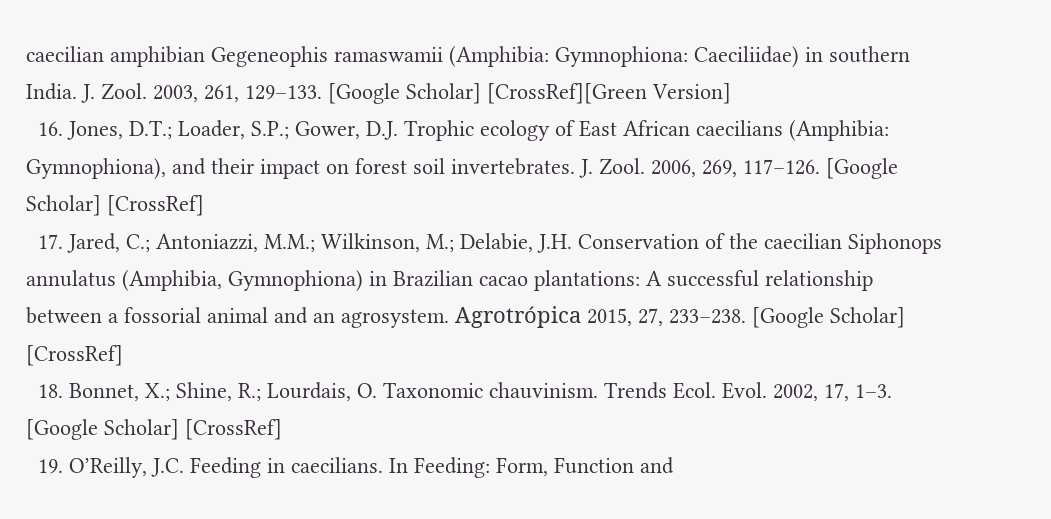caecilian amphibian Gegeneophis ramaswamii (Amphibia: Gymnophiona: Caeciliidae) in southern India. J. Zool. 2003, 261, 129–133. [Google Scholar] [CrossRef][Green Version]
  16. Jones, D.T.; Loader, S.P.; Gower, D.J. Trophic ecology of East African caecilians (Amphibia: Gymnophiona), and their impact on forest soil invertebrates. J. Zool. 2006, 269, 117–126. [Google Scholar] [CrossRef]
  17. Jared, C.; Antoniazzi, M.M.; Wilkinson, M.; Delabie, J.H. Conservation of the caecilian Siphonops annulatus (Amphibia, Gymnophiona) in Brazilian cacao plantations: A successful relationship between a fossorial animal and an agrosystem. Agrotrópica 2015, 27, 233–238. [Google Scholar] [CrossRef]
  18. Bonnet, X.; Shine, R.; Lourdais, O. Taxonomic chauvinism. Trends Ecol. Evol. 2002, 17, 1–3. [Google Scholar] [CrossRef]
  19. O’Reilly, J.C. Feeding in caecilians. In Feeding: Form, Function and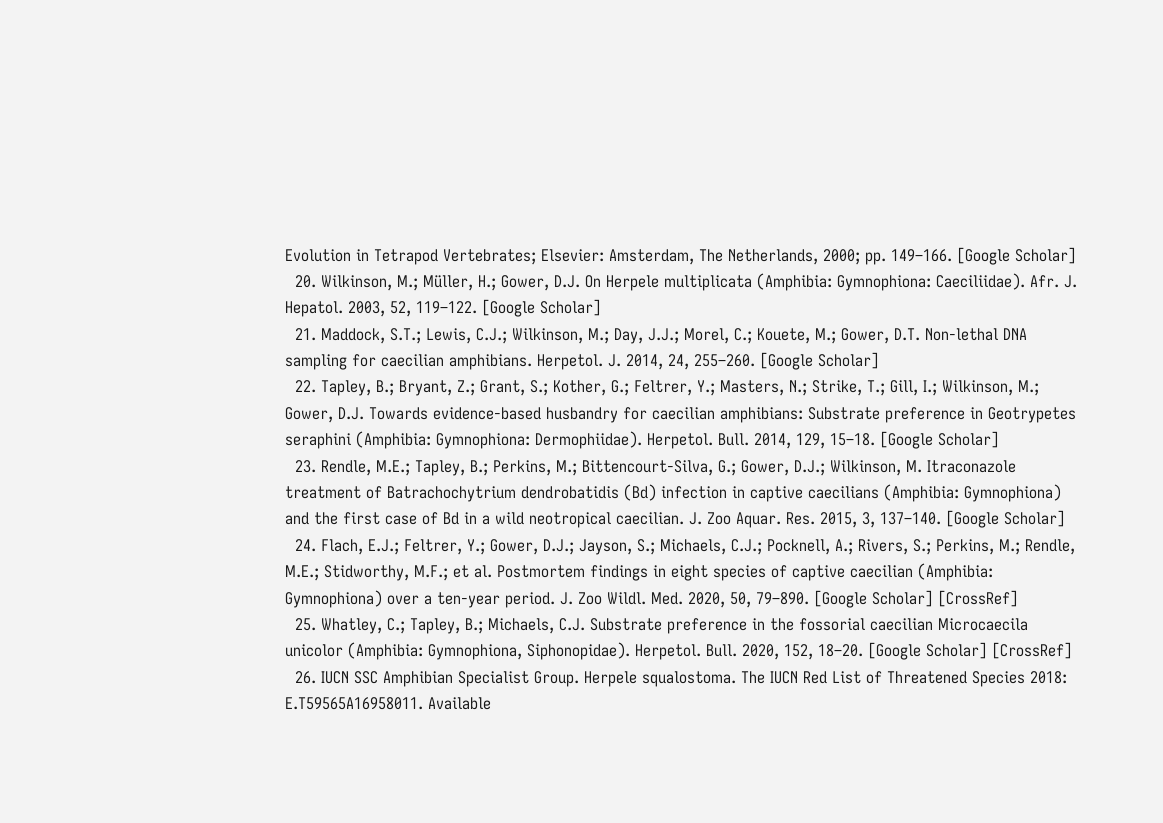Evolution in Tetrapod Vertebrates; Elsevier: Amsterdam, The Netherlands, 2000; pp. 149–166. [Google Scholar]
  20. Wilkinson, M.; Müller, H.; Gower, D.J. On Herpele multiplicata (Amphibia: Gymnophiona: Caeciliidae). Afr. J. Hepatol. 2003, 52, 119–122. [Google Scholar]
  21. Maddock, S.T.; Lewis, C.J.; Wilkinson, M.; Day, J.J.; Morel, C.; Kouete, M.; Gower, D.T. Non-lethal DNA sampling for caecilian amphibians. Herpetol. J. 2014, 24, 255–260. [Google Scholar]
  22. Tapley, B.; Bryant, Z.; Grant, S.; Kother, G.; Feltrer, Y.; Masters, N.; Strike, T.; Gill, I.; Wilkinson, M.; Gower, D.J. Towards evidence-based husbandry for caecilian amphibians: Substrate preference in Geotrypetes seraphini (Amphibia: Gymnophiona: Dermophiidae). Herpetol. Bull. 2014, 129, 15–18. [Google Scholar]
  23. Rendle, M.E.; Tapley, B.; Perkins, M.; Bittencourt-Silva, G.; Gower, D.J.; Wilkinson, M. Itraconazole treatment of Batrachochytrium dendrobatidis (Bd) infection in captive caecilians (Amphibia: Gymnophiona) and the first case of Bd in a wild neotropical caecilian. J. Zoo Aquar. Res. 2015, 3, 137–140. [Google Scholar]
  24. Flach, E.J.; Feltrer, Y.; Gower, D.J.; Jayson, S.; Michaels, C.J.; Pocknell, A.; Rivers, S.; Perkins, M.; Rendle, M.E.; Stidworthy, M.F.; et al. Postmortem findings in eight species of captive caecilian (Amphibia: Gymnophiona) over a ten-year period. J. Zoo Wildl. Med. 2020, 50, 79–890. [Google Scholar] [CrossRef]
  25. Whatley, C.; Tapley, B.; Michaels, C.J. Substrate preference in the fossorial caecilian Microcaecila unicolor (Amphibia: Gymnophiona, Siphonopidae). Herpetol. Bull. 2020, 152, 18–20. [Google Scholar] [CrossRef]
  26. IUCN SSC Amphibian Specialist Group. Herpele squalostoma. The IUCN Red List of Threatened Species 2018: E.T59565A16958011. Available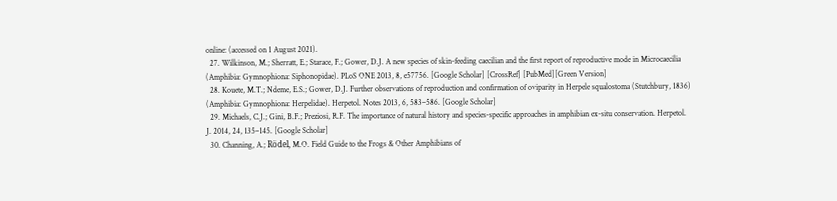online: (accessed on 1 August 2021).
  27. Wilkinson, M.; Sherratt, E.; Starace, F.; Gower, D.J. A new species of skin-feeding caecilian and the first report of reproductive mode in Microcaecilia (Amphibia: Gymnophiona: Siphonopidae). PLoS ONE 2013, 8, e57756. [Google Scholar] [CrossRef] [PubMed][Green Version]
  28. Kouete, M.T.; Ndeme, E.S.; Gower, D.J. Further observations of reproduction and confirmation of oviparity in Herpele squalostoma (Stutchbury, 1836) (Amphibia: Gymnophiona: Herpelidae). Herpetol. Notes 2013, 6, 583–586. [Google Scholar]
  29. Michaels, C.J.; Gini, B.F.; Preziosi, R.F. The importance of natural history and species-specific approaches in amphibian ex-situ conservation. Herpetol. J. 2014, 24, 135–145. [Google Scholar]
  30. Channing, A.; Rödel, M.O. Field Guide to the Frogs & Other Amphibians of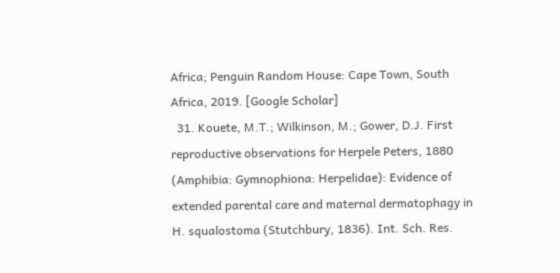Africa; Penguin Random House: Cape Town, South Africa, 2019. [Google Scholar]
  31. Kouete, M.T.; Wilkinson, M.; Gower, D.J. First reproductive observations for Herpele Peters, 1880 (Amphibia: Gymnophiona: Herpelidae): Evidence of extended parental care and maternal dermatophagy in H. squalostoma (Stutchbury, 1836). Int. Sch. Res.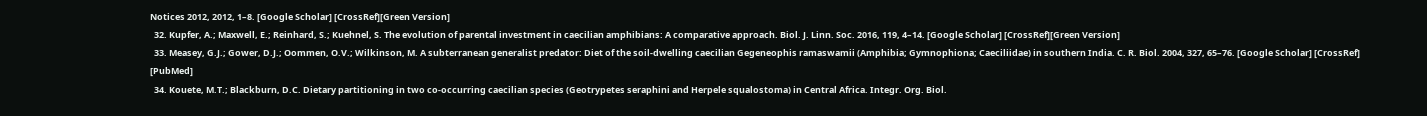Notices 2012, 2012, 1–8. [Google Scholar] [CrossRef][Green Version]
  32. Kupfer, A.; Maxwell, E.; Reinhard, S.; Kuehnel, S. The evolution of parental investment in caecilian amphibians: A comparative approach. Biol. J. Linn. Soc. 2016, 119, 4–14. [Google Scholar] [CrossRef][Green Version]
  33. Measey, G.J.; Gower, D.J.; Oommen, O.V.; Wilkinson, M. A subterranean generalist predator: Diet of the soil-dwelling caecilian Gegeneophis ramaswamii (Amphibia; Gymnophiona; Caeciliidae) in southern India. C. R. Biol. 2004, 327, 65–76. [Google Scholar] [CrossRef] [PubMed]
  34. Kouete, M.T.; Blackburn, D.C. Dietary partitioning in two co-occurring caecilian species (Geotrypetes seraphini and Herpele squalostoma) in Central Africa. Integr. Org. Biol.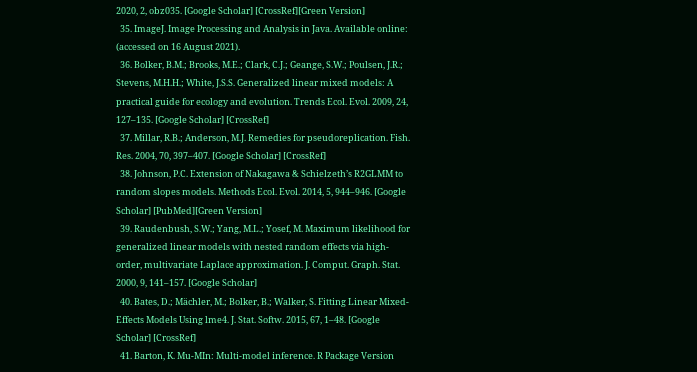2020, 2, obz035. [Google Scholar] [CrossRef][Green Version]
  35. ImageJ. Image Processing and Analysis in Java. Available online: (accessed on 16 August 2021).
  36. Bolker, B.M.; Brooks, M.E.; Clark, C.J.; Geange, S.W.; Poulsen, J.R.; Stevens, M.H.H.; White, J.S.S. Generalized linear mixed models: A practical guide for ecology and evolution. Trends Ecol. Evol. 2009, 24, 127–135. [Google Scholar] [CrossRef]
  37. Millar, R.B.; Anderson, M.J. Remedies for pseudoreplication. Fish. Res. 2004, 70, 397–407. [Google Scholar] [CrossRef]
  38. Johnson, P.C. Extension of Nakagawa & Schielzeth’s R2GLMM to random slopes models. Methods Ecol. Evol. 2014, 5, 944–946. [Google Scholar] [PubMed][Green Version]
  39. Raudenbush, S.W.; Yang, M.L.; Yosef, M. Maximum likelihood for generalized linear models with nested random effects via high-order, multivariate Laplace approximation. J. Comput. Graph. Stat. 2000, 9, 141–157. [Google Scholar]
  40. Bates, D.; Mächler, M.; Bolker, B.; Walker, S. Fitting Linear Mixed-Effects Models Using lme4. J. Stat. Softw. 2015, 67, 1–48. [Google Scholar] [CrossRef]
  41. Barton, K. Mu-MIn: Multi-model inference. R Package Version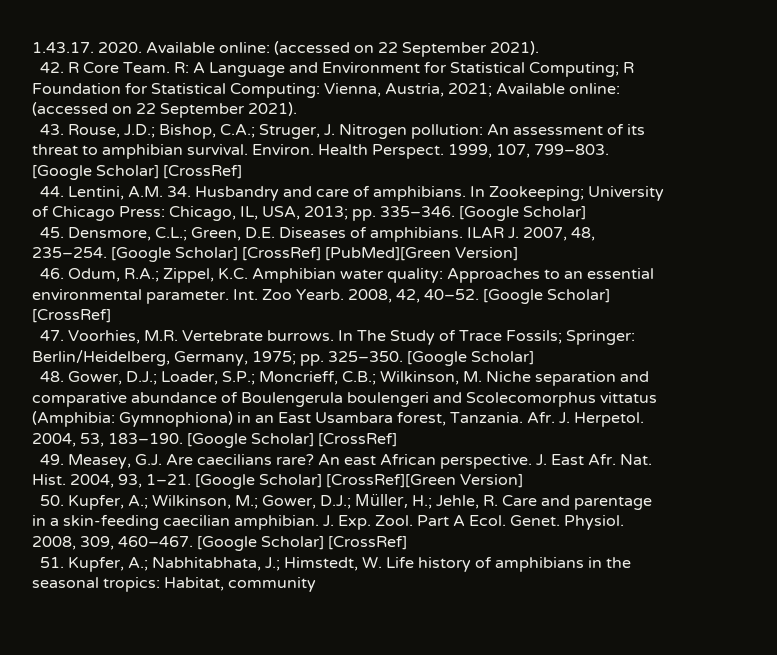1.43.17. 2020. Available online: (accessed on 22 September 2021).
  42. R Core Team. R: A Language and Environment for Statistical Computing; R Foundation for Statistical Computing: Vienna, Austria, 2021; Available online: (accessed on 22 September 2021).
  43. Rouse, J.D.; Bishop, C.A.; Struger, J. Nitrogen pollution: An assessment of its threat to amphibian survival. Environ. Health Perspect. 1999, 107, 799–803. [Google Scholar] [CrossRef]
  44. Lentini, A.M. 34. Husbandry and care of amphibians. In Zookeeping; University of Chicago Press: Chicago, IL, USA, 2013; pp. 335–346. [Google Scholar]
  45. Densmore, C.L.; Green, D.E. Diseases of amphibians. ILAR J. 2007, 48, 235–254. [Google Scholar] [CrossRef] [PubMed][Green Version]
  46. Odum, R.A.; Zippel, K.C. Amphibian water quality: Approaches to an essential environmental parameter. Int. Zoo Yearb. 2008, 42, 40–52. [Google Scholar] [CrossRef]
  47. Voorhies, M.R. Vertebrate burrows. In The Study of Trace Fossils; Springer: Berlin/Heidelberg, Germany, 1975; pp. 325–350. [Google Scholar]
  48. Gower, D.J.; Loader, S.P.; Moncrieff, C.B.; Wilkinson, M. Niche separation and comparative abundance of Boulengerula boulengeri and Scolecomorphus vittatus (Amphibia: Gymnophiona) in an East Usambara forest, Tanzania. Afr. J. Herpetol. 2004, 53, 183–190. [Google Scholar] [CrossRef]
  49. Measey, G.J. Are caecilians rare? An east African perspective. J. East Afr. Nat. Hist. 2004, 93, 1–21. [Google Scholar] [CrossRef][Green Version]
  50. Kupfer, A.; Wilkinson, M.; Gower, D.J.; Müller, H.; Jehle, R. Care and parentage in a skin-feeding caecilian amphibian. J. Exp. Zool. Part A Ecol. Genet. Physiol. 2008, 309, 460–467. [Google Scholar] [CrossRef]
  51. Kupfer, A.; Nabhitabhata, J.; Himstedt, W. Life history of amphibians in the seasonal tropics: Habitat, community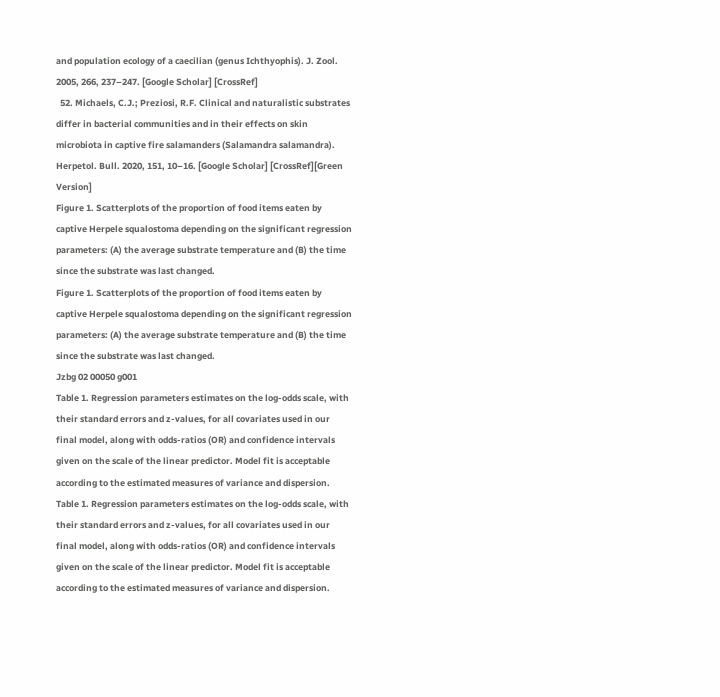and population ecology of a caecilian (genus Ichthyophis). J. Zool. 2005, 266, 237–247. [Google Scholar] [CrossRef]
  52. Michaels, C.J.; Preziosi, R.F. Clinical and naturalistic substrates differ in bacterial communities and in their effects on skin microbiota in captive fire salamanders (Salamandra salamandra). Herpetol. Bull. 2020, 151, 10–16. [Google Scholar] [CrossRef][Green Version]
Figure 1. Scatterplots of the proportion of food items eaten by captive Herpele squalostoma depending on the significant regression parameters: (A) the average substrate temperature and (B) the time since the substrate was last changed.
Figure 1. Scatterplots of the proportion of food items eaten by captive Herpele squalostoma depending on the significant regression parameters: (A) the average substrate temperature and (B) the time since the substrate was last changed.
Jzbg 02 00050 g001
Table 1. Regression parameters estimates on the log-odds scale, with their standard errors and z-values, for all covariates used in our final model, along with odds-ratios (OR) and confidence intervals given on the scale of the linear predictor. Model fit is acceptable according to the estimated measures of variance and dispersion.
Table 1. Regression parameters estimates on the log-odds scale, with their standard errors and z-values, for all covariates used in our final model, along with odds-ratios (OR) and confidence intervals given on the scale of the linear predictor. Model fit is acceptable according to the estimated measures of variance and dispersion.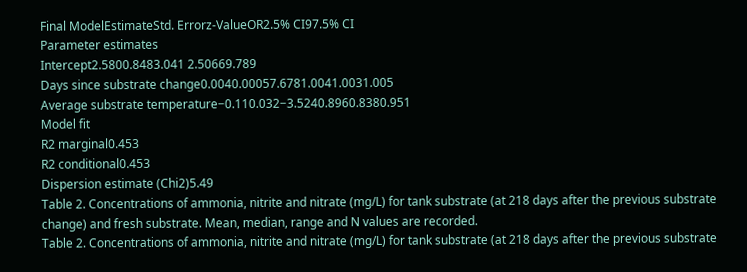Final ModelEstimateStd. Errorz-ValueOR2.5% CI97.5% CI
Parameter estimates
Intercept2.5800.8483.041 2.50669.789
Days since substrate change0.0040.00057.6781.0041.0031.005
Average substrate temperature−0.110.032−3.5240.8960.8380.951
Model fit
R2 marginal0.453
R2 conditional0.453
Dispersion estimate (Chi2)5.49
Table 2. Concentrations of ammonia, nitrite and nitrate (mg/L) for tank substrate (at 218 days after the previous substrate change) and fresh substrate. Mean, median, range and N values are recorded.
Table 2. Concentrations of ammonia, nitrite and nitrate (mg/L) for tank substrate (at 218 days after the previous substrate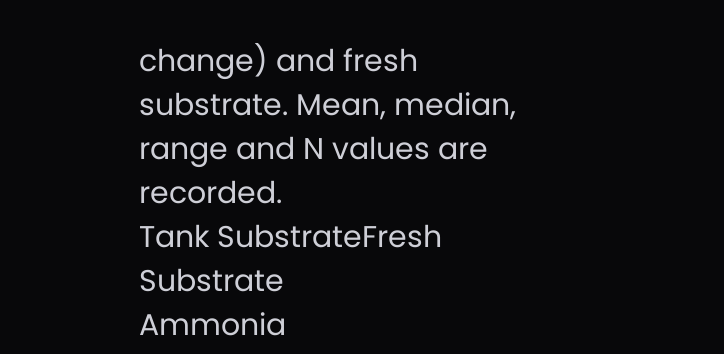change) and fresh substrate. Mean, median, range and N values are recorded.
Tank SubstrateFresh Substrate
Ammonia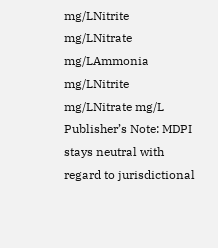mg/LNitrite mg/LNitrate mg/LAmmonia mg/LNitrite mg/LNitrate mg/L
Publisher’s Note: MDPI stays neutral with regard to jurisdictional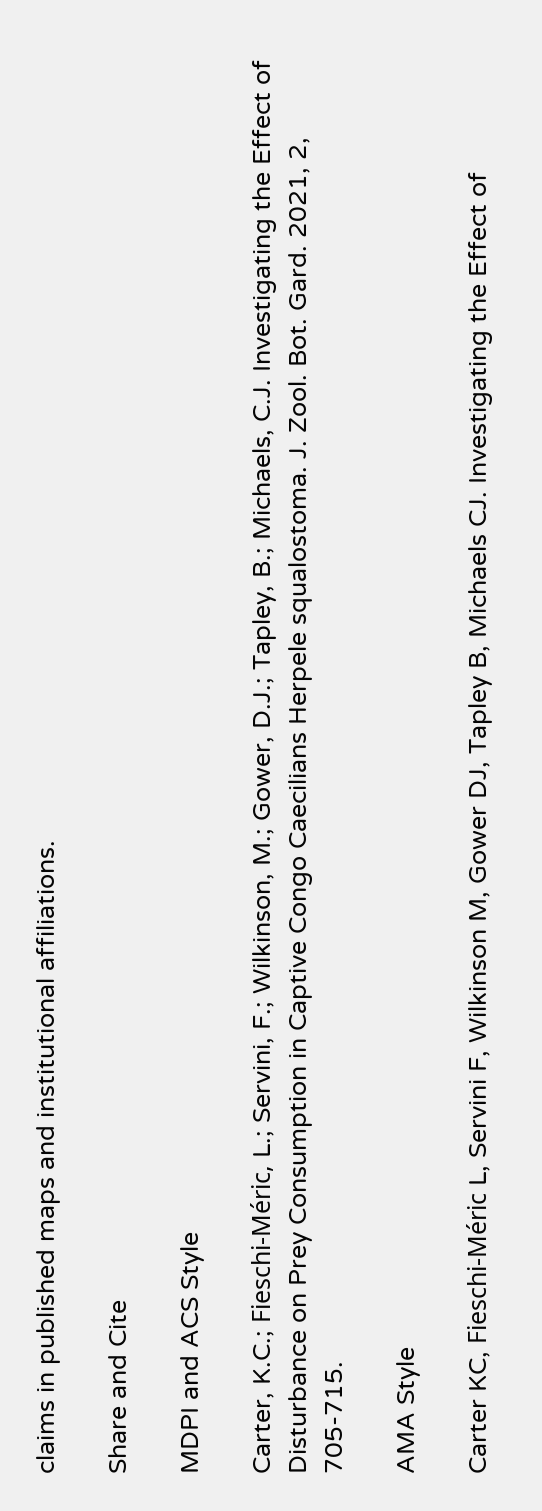claims in published maps and institutional affiliations.

Share and Cite

MDPI and ACS Style

Carter, K.C.; Fieschi-Méric, L.; Servini, F.; Wilkinson, M.; Gower, D.J.; Tapley, B.; Michaels, C.J. Investigating the Effect of Disturbance on Prey Consumption in Captive Congo Caecilians Herpele squalostoma. J. Zool. Bot. Gard. 2021, 2, 705-715.

AMA Style

Carter KC, Fieschi-Méric L, Servini F, Wilkinson M, Gower DJ, Tapley B, Michaels CJ. Investigating the Effect of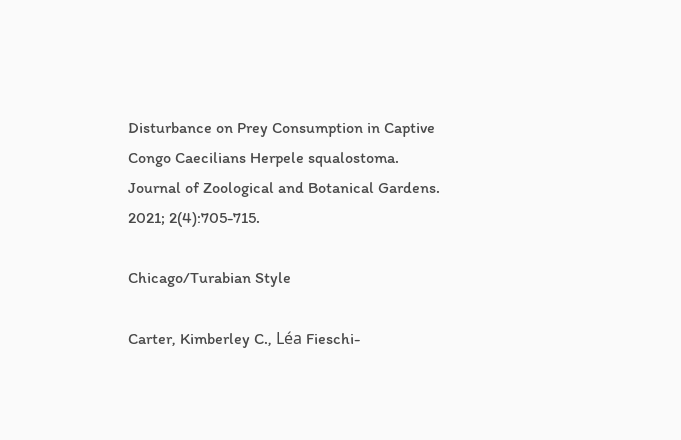Disturbance on Prey Consumption in Captive Congo Caecilians Herpele squalostoma. Journal of Zoological and Botanical Gardens. 2021; 2(4):705-715.

Chicago/Turabian Style

Carter, Kimberley C., Léa Fieschi-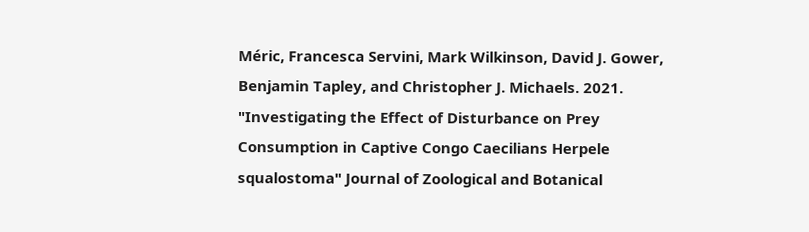Méric, Francesca Servini, Mark Wilkinson, David J. Gower, Benjamin Tapley, and Christopher J. Michaels. 2021. "Investigating the Effect of Disturbance on Prey Consumption in Captive Congo Caecilians Herpele squalostoma" Journal of Zoological and Botanical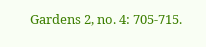Gardens 2, no. 4: 705-715.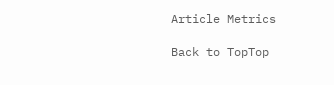Article Metrics

Back to TopTop